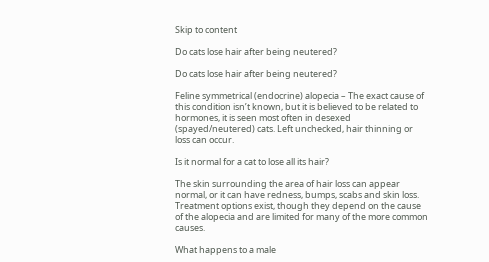Skip to content

Do cats lose hair after being neutered?

Do cats lose hair after being neutered?

Feline symmetrical (endocrine) alopecia – The exact cause of this condition isn’t known, but it is believed to be related to hormones, it is seen most often in desexed (spayed/neutered) cats. Left unchecked, hair thinning or loss can occur.

Is it normal for a cat to lose all its hair?

The skin surrounding the area of hair loss can appear normal, or it can have redness, bumps, scabs and skin loss. Treatment options exist, though they depend on the cause of the alopecia and are limited for many of the more common causes.

What happens to a male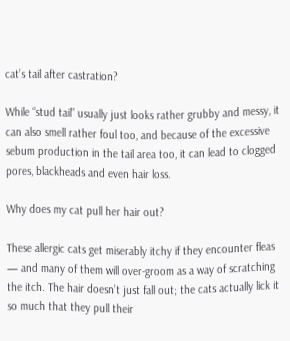cat’s tail after castration?

While “stud tail” usually just looks rather grubby and messy, it can also smell rather foul too, and because of the excessive sebum production in the tail area too, it can lead to clogged pores, blackheads and even hair loss.

Why does my cat pull her hair out?

These allergic cats get miserably itchy if they encounter fleas — and many of them will over-groom as a way of scratching the itch. The hair doesn’t just fall out; the cats actually lick it so much that they pull their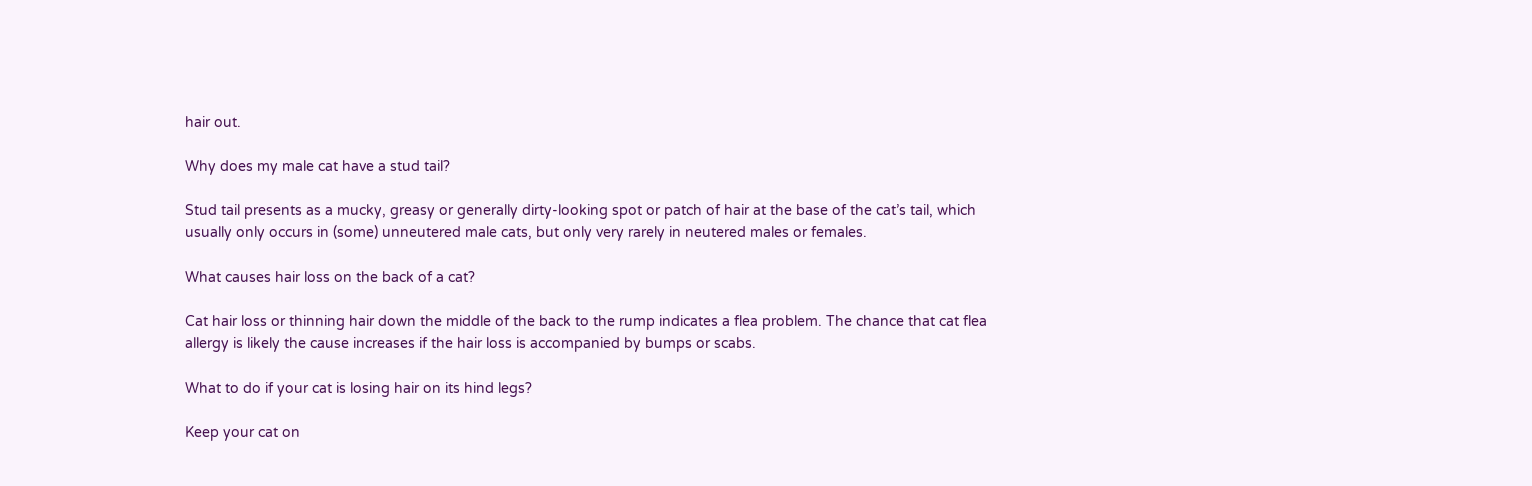hair out.

Why does my male cat have a stud tail?

Stud tail presents as a mucky, greasy or generally dirty-looking spot or patch of hair at the base of the cat’s tail, which usually only occurs in (some) unneutered male cats, but only very rarely in neutered males or females.

What causes hair loss on the back of a cat?

Cat hair loss or thinning hair down the middle of the back to the rump indicates a flea problem. The chance that cat flea allergy is likely the cause increases if the hair loss is accompanied by bumps or scabs.

What to do if your cat is losing hair on its hind legs?

Keep your cat on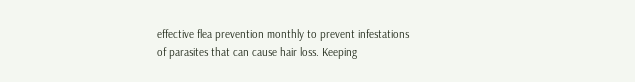effective flea prevention monthly to prevent infestations of parasites that can cause hair loss. Keeping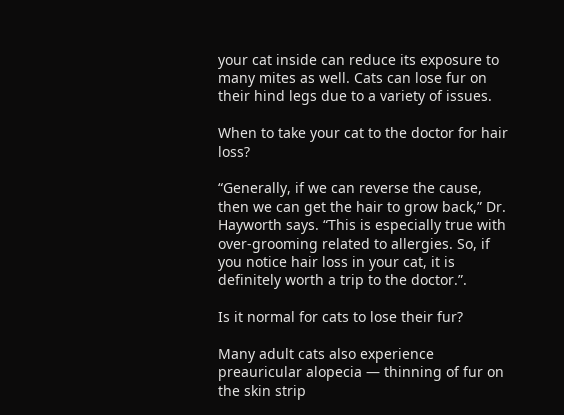your cat inside can reduce its exposure to many mites as well. Cats can lose fur on their hind legs due to a variety of issues.

When to take your cat to the doctor for hair loss?

“Generally, if we can reverse the cause, then we can get the hair to grow back,” Dr. Hayworth says. “This is especially true with over-grooming related to allergies. So, if you notice hair loss in your cat, it is definitely worth a trip to the doctor.”.

Is it normal for cats to lose their fur?

Many adult cats also experience preauricular alopecia — thinning of fur on the skin strip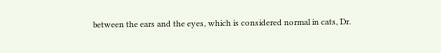between the ears and the eyes, which is considered normal in cats, Dr.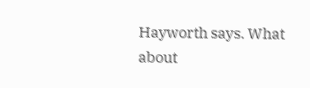Hayworth says. What about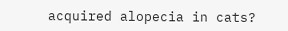acquired alopecia in cats?